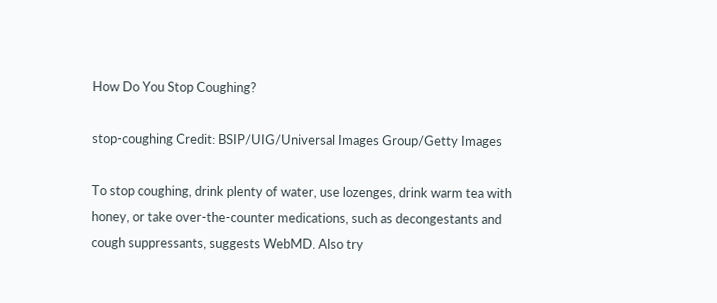How Do You Stop Coughing?

stop-coughing Credit: BSIP/UIG/Universal Images Group/Getty Images

To stop coughing, drink plenty of water, use lozenges, drink warm tea with honey, or take over-the-counter medications, such as decongestants and cough suppressants, suggests WebMD. Also try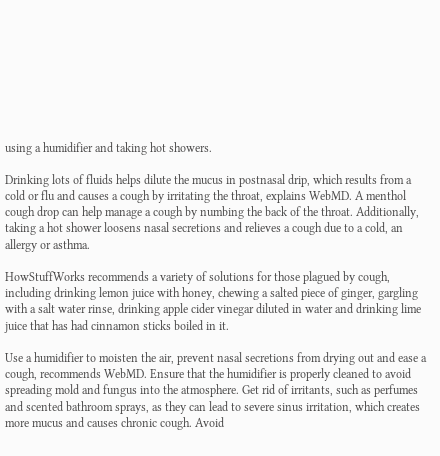using a humidifier and taking hot showers.

Drinking lots of fluids helps dilute the mucus in postnasal drip, which results from a cold or flu and causes a cough by irritating the throat, explains WebMD. A menthol cough drop can help manage a cough by numbing the back of the throat. Additionally, taking a hot shower loosens nasal secretions and relieves a cough due to a cold, an allergy or asthma.

HowStuffWorks recommends a variety of solutions for those plagued by cough, including drinking lemon juice with honey, chewing a salted piece of ginger, gargling with a salt water rinse, drinking apple cider vinegar diluted in water and drinking lime juice that has had cinnamon sticks boiled in it.

Use a humidifier to moisten the air, prevent nasal secretions from drying out and ease a cough, recommends WebMD. Ensure that the humidifier is properly cleaned to avoid spreading mold and fungus into the atmosphere. Get rid of irritants, such as perfumes and scented bathroom sprays, as they can lead to severe sinus irritation, which creates more mucus and causes chronic cough. Avoid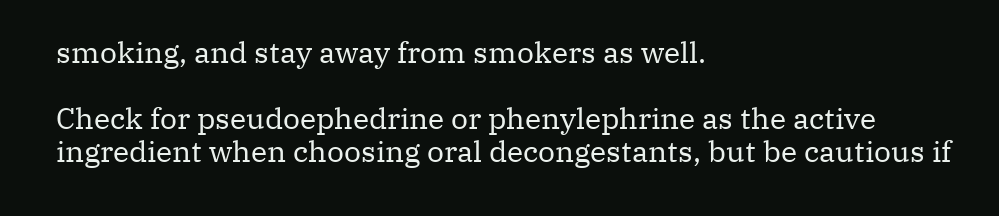smoking, and stay away from smokers as well.

Check for pseudoephedrine or phenylephrine as the active ingredient when choosing oral decongestants, but be cautious if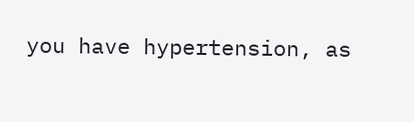you have hypertension, as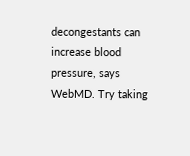decongestants can increase blood pressure, says WebMD. Try taking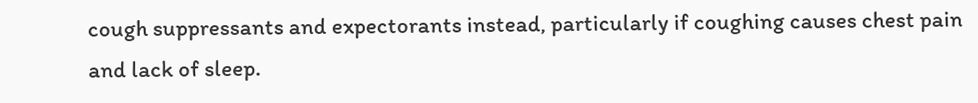cough suppressants and expectorants instead, particularly if coughing causes chest pain and lack of sleep.